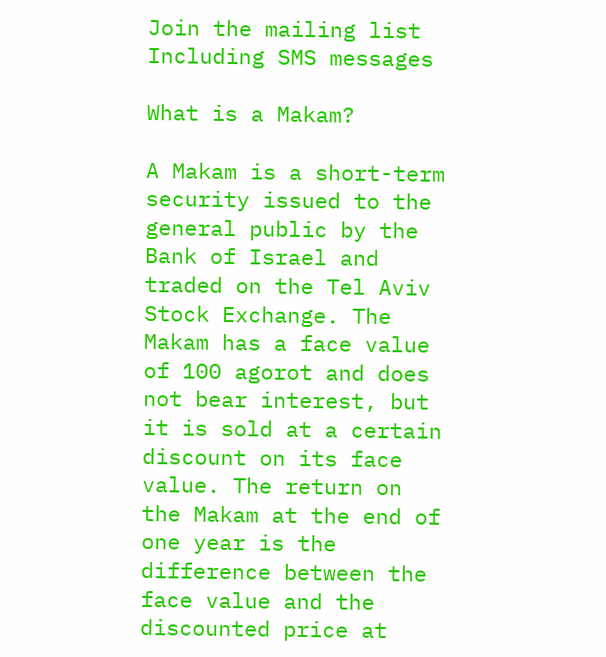Join the mailing list
Including SMS messages

What is a Makam?

A Makam is a short-term security issued to the general public by the Bank of Israel and traded on the Tel Aviv Stock Exchange. The Makam has a face value of 100 agorot and does not bear interest, but it is sold at a certain discount on its face value. The return on the Makam at the end of one year is the difference between the face value and the discounted price at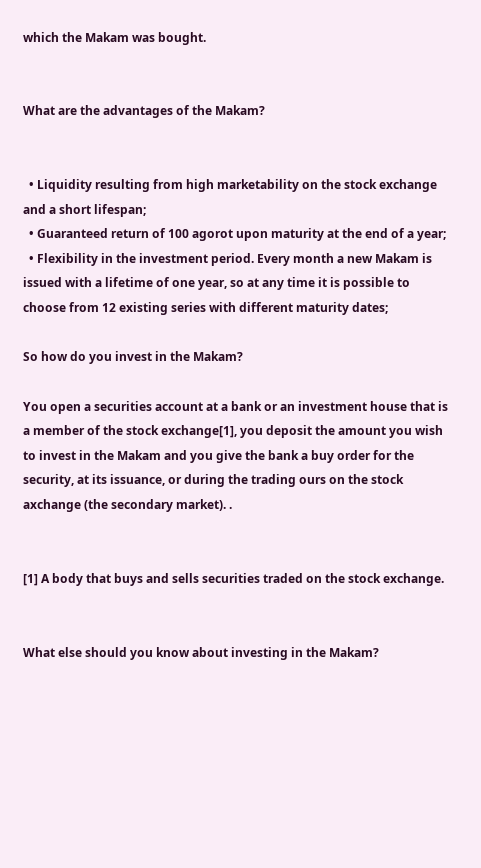which the Makam was bought.


What are the advantages of the Makam?


  • Liquidity resulting from high marketability on the stock exchange and a short lifespan;
  • Guaranteed return of 100 agorot upon maturity at the end of a year;
  • Flexibility in the investment period. Every month a new Makam is issued with a lifetime of one year, so at any time it is possible to choose from 12 existing series with different maturity dates;

So how do you invest in the Makam?

You open a securities account at a bank or an investment house that is a member of the stock exchange[1], you deposit the amount you wish to invest in the Makam and you give the bank a buy order for the security, at its issuance, or during the trading ours on the stock axchange (the secondary market). .


[1] A body that buys and sells securities traded on the stock exchange.


What else should you know about investing in the Makam?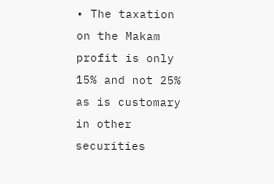• The taxation on the Makam profit is only 15% and not 25% as is customary in other securities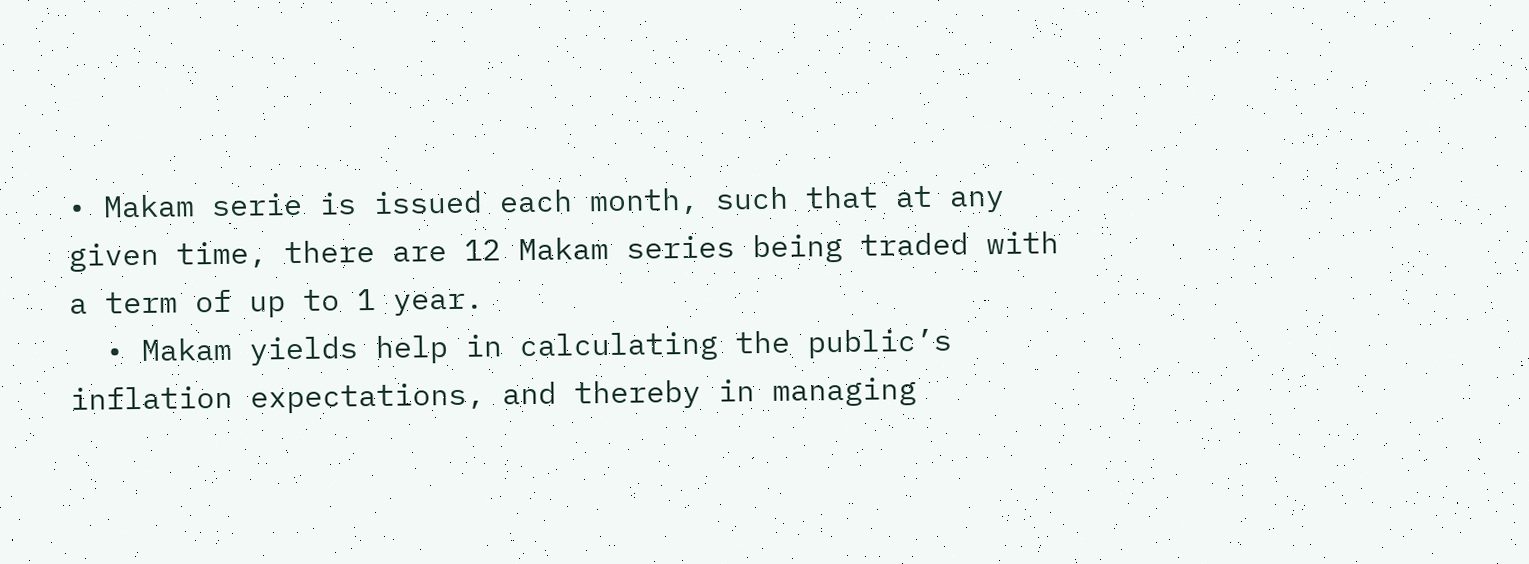• Makam serie is issued each month, such that at any given time, there are 12 Makam series being traded with a term of up to 1 year.
  • Makam yields help in calculating the public’s inflation expectations, and thereby in managing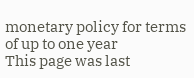monetary policy for terms of up to one year
This page was last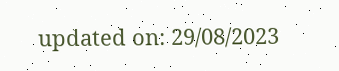updated on: 29/08/2023